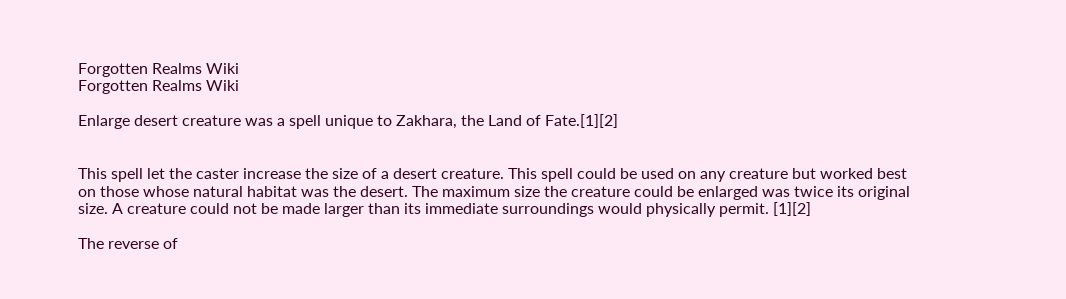Forgotten Realms Wiki
Forgotten Realms Wiki

Enlarge desert creature was a spell unique to Zakhara, the Land of Fate.[1][2]


This spell let the caster increase the size of a desert creature. This spell could be used on any creature but worked best on those whose natural habitat was the desert. The maximum size the creature could be enlarged was twice its original size. A creature could not be made larger than its immediate surroundings would physically permit. [1][2]

The reverse of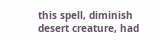this spell, diminish desert creature, had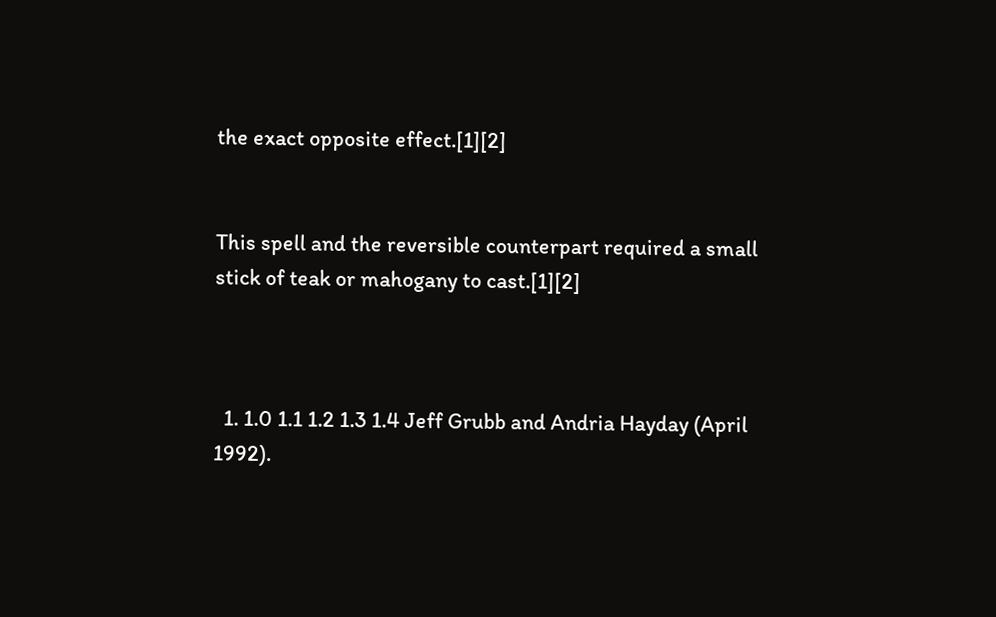the exact opposite effect.[1][2]


This spell and the reversible counterpart required a small stick of teak or mahogany to cast.[1][2]



  1. 1.0 1.1 1.2 1.3 1.4 Jeff Grubb and Andria Hayday (April 1992).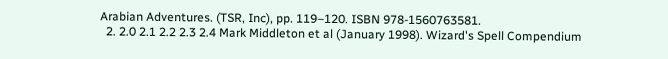Arabian Adventures. (TSR, Inc), pp. 119–120. ISBN 978-1560763581.
  2. 2.0 2.1 2.2 2.3 2.4 Mark Middleton et al (January 1998). Wizard's Spell Compendium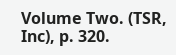Volume Two. (TSR, Inc), p. 320.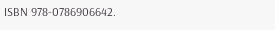ISBN 978-0786906642.